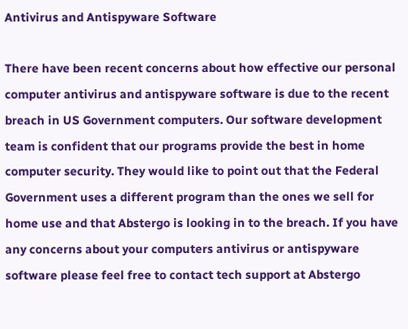Antivirus and Antispyware Software

There have been recent concerns about how effective our personal computer antivirus and antispyware software is due to the recent breach in US Government computers. Our software development team is confident that our programs provide the best in home computer security. They would like to point out that the Federal Government uses a different program than the ones we sell for home use and that Abstergo is looking in to the breach. If you have any concerns about your computers antivirus or antispyware software please feel free to contact tech support at Abstergo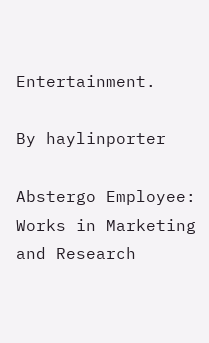Entertainment.

By haylinporter

Abstergo Employee: Works in Marketing and Research